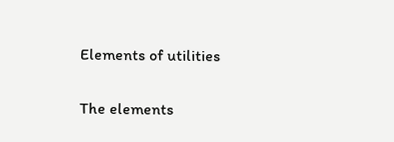Elements of utilities

The elements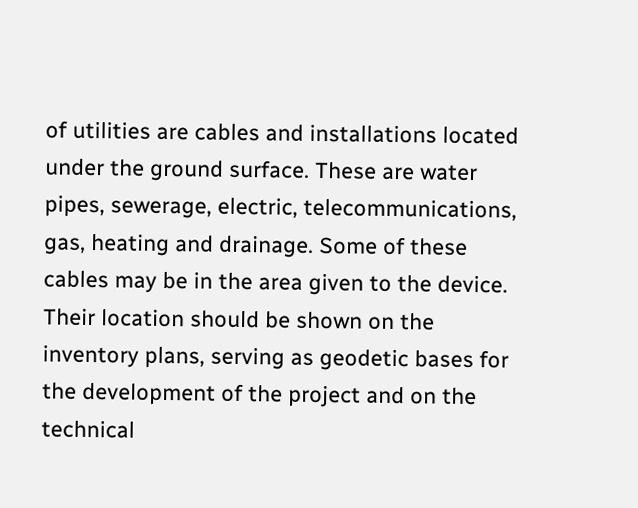of utilities are cables and installations located under the ground surface. These are water pipes, sewerage, electric, telecommunications, gas, heating and drainage. Some of these cables may be in the area given to the device. Their location should be shown on the inventory plans, serving as geodetic bases for the development of the project and on the technical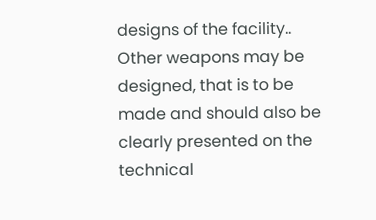designs of the facility.. Other weapons may be designed, that is to be made and should also be clearly presented on the technical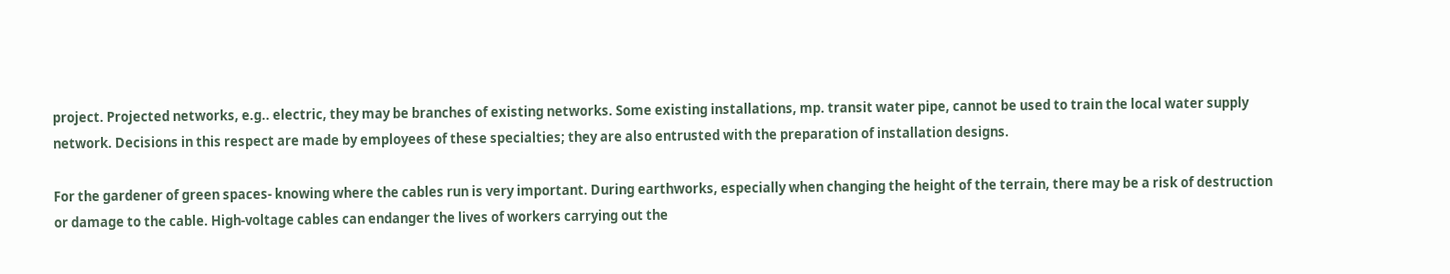project. Projected networks, e.g.. electric, they may be branches of existing networks. Some existing installations, mp. transit water pipe, cannot be used to train the local water supply network. Decisions in this respect are made by employees of these specialties; they are also entrusted with the preparation of installation designs.

For the gardener of green spaces- knowing where the cables run is very important. During earthworks, especially when changing the height of the terrain, there may be a risk of destruction or damage to the cable. High-voltage cables can endanger the lives of workers carrying out the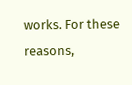works. For these reasons,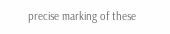precise marking of these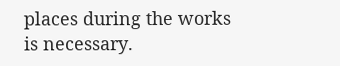places during the works is necessary.